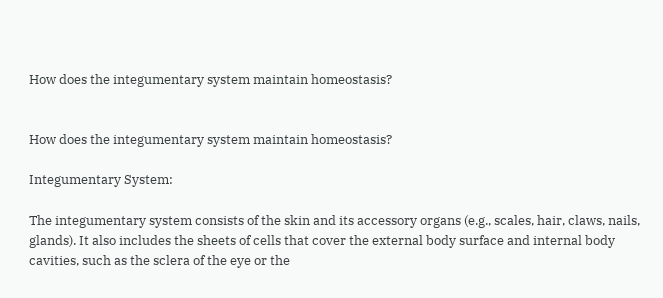How does the integumentary system maintain homeostasis?


How does the integumentary system maintain homeostasis?

Integumentary System:

The integumentary system consists of the skin and its accessory organs (e.g., scales, hair, claws, nails, glands). It also includes the sheets of cells that cover the external body surface and internal body cavities, such as the sclera of the eye or the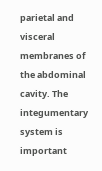parietal and visceral membranes of the abdominal cavity. The integumentary system is important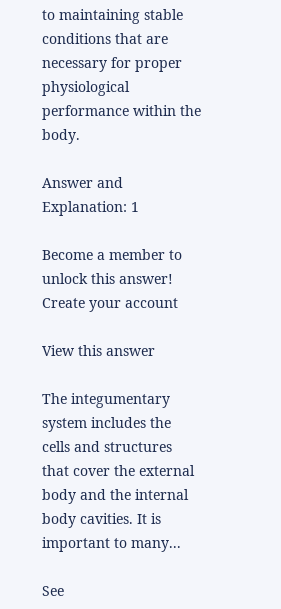to maintaining stable conditions that are necessary for proper physiological performance within the body.

Answer and Explanation: 1

Become a member to unlock this answer! Create your account

View this answer

The integumentary system includes the cells and structures that cover the external body and the internal body cavities. It is important to many...

See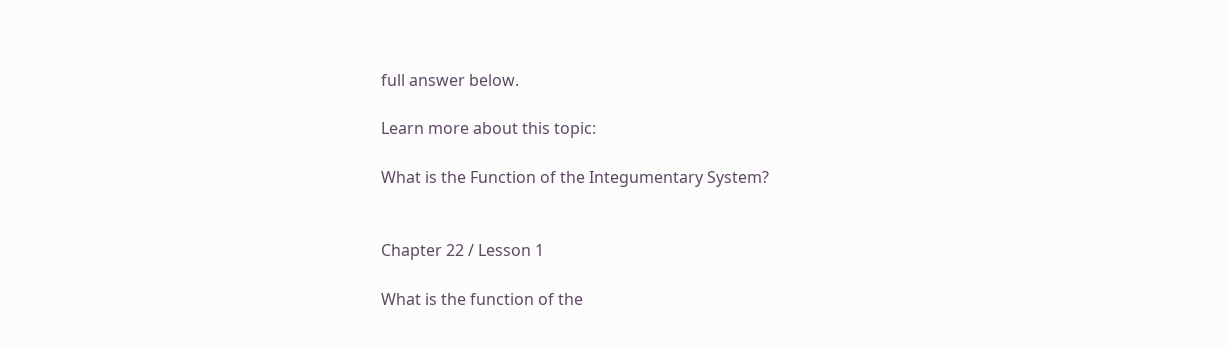full answer below.

Learn more about this topic:

What is the Function of the Integumentary System?


Chapter 22 / Lesson 1

What is the function of the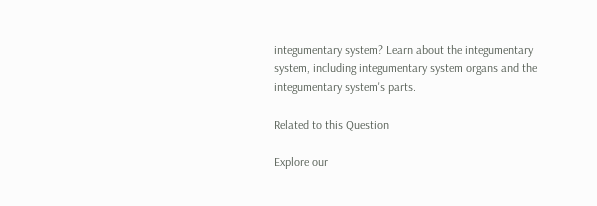integumentary system? Learn about the integumentary system, including integumentary system organs and the integumentary system's parts.

Related to this Question

Explore our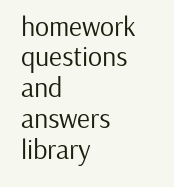homework questions and answers library